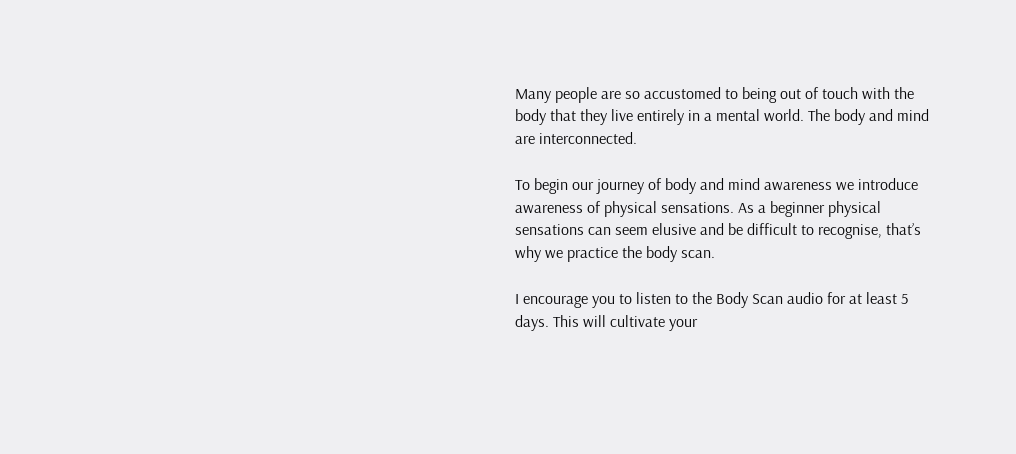Many people are so accustomed to being out of touch with the body that they live entirely in a mental world. The body and mind are interconnected.

To begin our journey of body and mind awareness we introduce awareness of physical sensations. As a beginner physical sensations can seem elusive and be difficult to recognise, that’s why we practice the body scan.

I encourage you to listen to the Body Scan audio for at least 5 days. This will cultivate your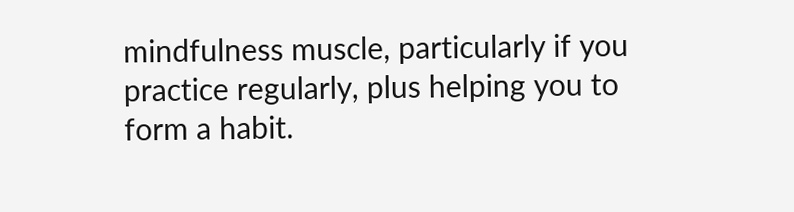mindfulness muscle, particularly if you practice regularly, plus helping you to form a habit.